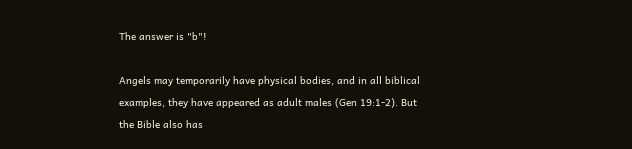The answer is "b"!

Angels may temporarily have physical bodies, and in all biblical examples, they have appeared as adult males (Gen 19:1-2). But the Bible also has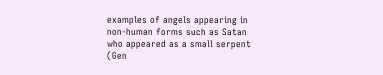examples of angels appearing in non-human forms such as Satan who appeared as a small serpent (Gen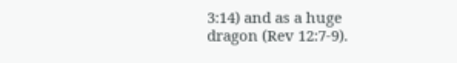3:14) and as a huge dragon (Rev 12:7-9).